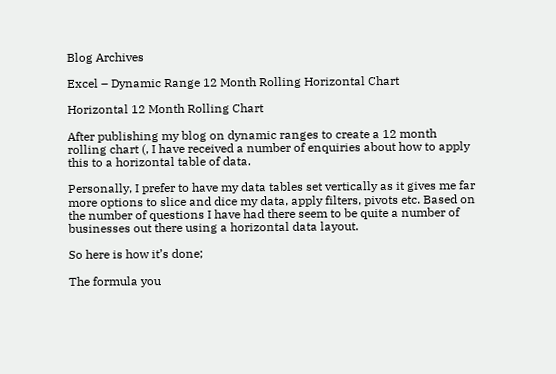Blog Archives

Excel – Dynamic Range 12 Month Rolling Horizontal Chart

Horizontal 12 Month Rolling Chart

After publishing my blog on dynamic ranges to create a 12 month rolling chart (, I have received a number of enquiries about how to apply this to a horizontal table of data.

Personally, I prefer to have my data tables set vertically as it gives me far more options to slice and dice my data, apply filters, pivots etc. Based on the number of questions I have had there seem to be quite a number of businesses out there using a horizontal data layout.

So here is how it’s done;

The formula you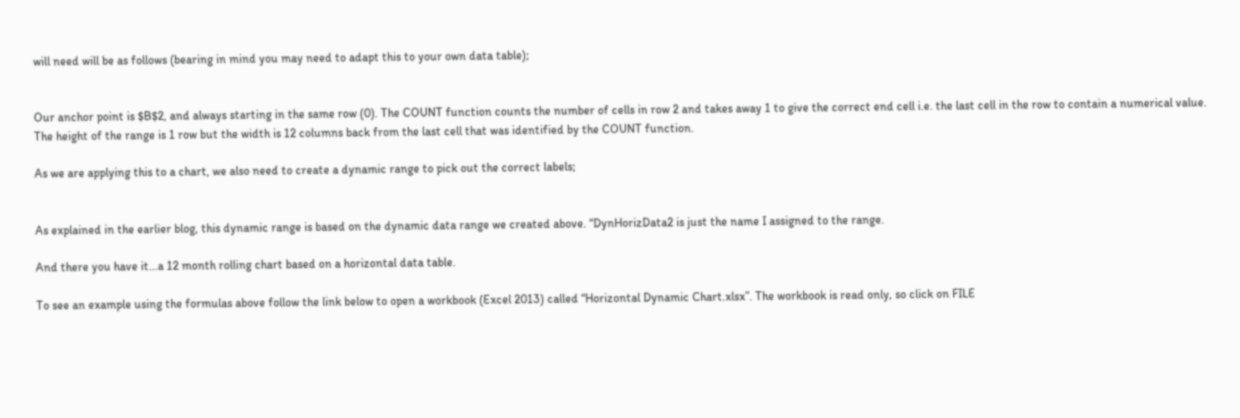will need will be as follows (bearing in mind you may need to adapt this to your own data table);


Our anchor point is $B$2, and always starting in the same row (0). The COUNT function counts the number of cells in row 2 and takes away 1 to give the correct end cell i.e. the last cell in the row to contain a numerical value. The height of the range is 1 row but the width is 12 columns back from the last cell that was identified by the COUNT function.

As we are applying this to a chart, we also need to create a dynamic range to pick out the correct labels;


As explained in the earlier blog, this dynamic range is based on the dynamic data range we created above. “DynHorizData2 is just the name I assigned to the range.

And there you have it…a 12 month rolling chart based on a horizontal data table.

To see an example using the formulas above follow the link below to open a workbook (Excel 2013) called “Horizontal Dynamic Chart.xlsx”. The workbook is read only, so click on FILE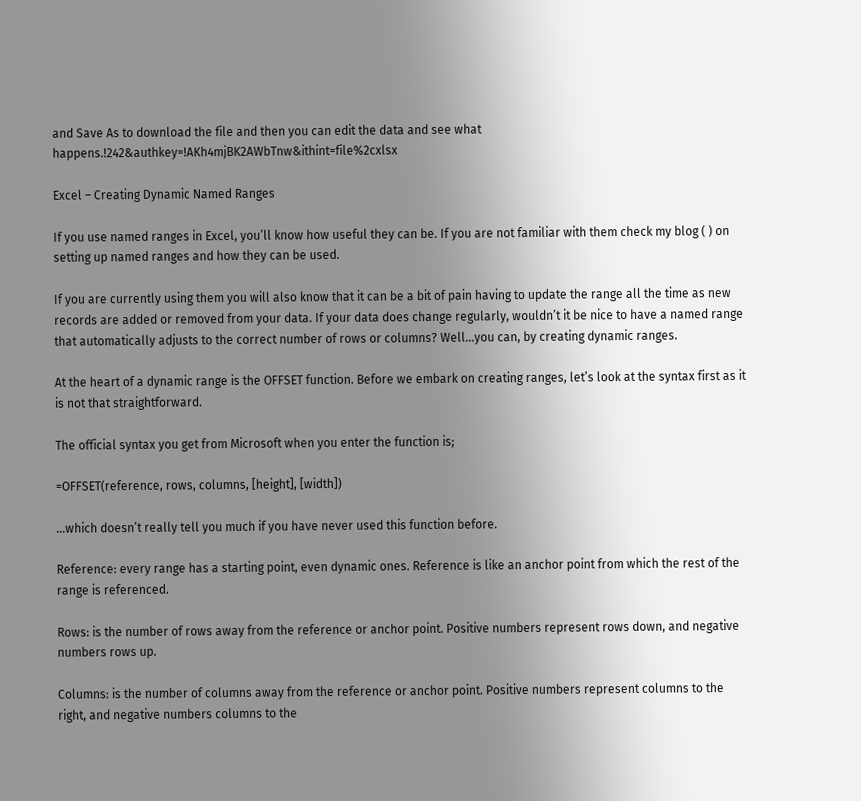and Save As to download the file and then you can edit the data and see what happens.!242&authkey=!AKh4mjBK2AWbTnw&ithint=file%2cxlsx

Excel – Creating Dynamic Named Ranges

If you use named ranges in Excel, you’ll know how useful they can be. If you are not familiar with them check my blog ( ) on setting up named ranges and how they can be used.

If you are currently using them you will also know that it can be a bit of pain having to update the range all the time as new records are added or removed from your data. If your data does change regularly, wouldn’t it be nice to have a named range that automatically adjusts to the correct number of rows or columns? Well…you can, by creating dynamic ranges.

At the heart of a dynamic range is the OFFSET function. Before we embark on creating ranges, let’s look at the syntax first as it is not that straightforward.

The official syntax you get from Microsoft when you enter the function is;

=OFFSET(reference, rows, columns, [height], [width])

…which doesn’t really tell you much if you have never used this function before.

Reference: every range has a starting point, even dynamic ones. Reference is like an anchor point from which the rest of the range is referenced.

Rows: is the number of rows away from the reference or anchor point. Positive numbers represent rows down, and negative numbers rows up.

Columns: is the number of columns away from the reference or anchor point. Positive numbers represent columns to the right, and negative numbers columns to the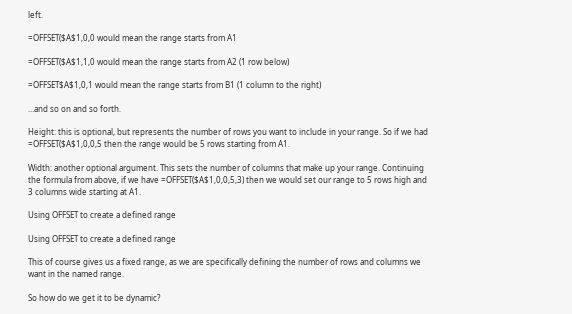left.

=OFFSET($A$1,0,0 would mean the range starts from A1

=OFFSET($A$1,1,0 would mean the range starts from A2 (1 row below)

=OFFSET$A$1,0,1 would mean the range starts from B1 (1 column to the right)

…and so on and so forth.

Height: this is optional, but represents the number of rows you want to include in your range. So if we had =OFFSET($A$1,0,0,5 then the range would be 5 rows starting from A1.

Width: another optional argument. This sets the number of columns that make up your range. Continuing the formula from above, if we have =OFFSET($A$1,0,0,5,3) then we would set our range to 5 rows high and 3 columns wide starting at A1.

Using OFFSET to create a defined range

Using OFFSET to create a defined range

This of course gives us a fixed range, as we are specifically defining the number of rows and columns we want in the named range.

So how do we get it to be dynamic?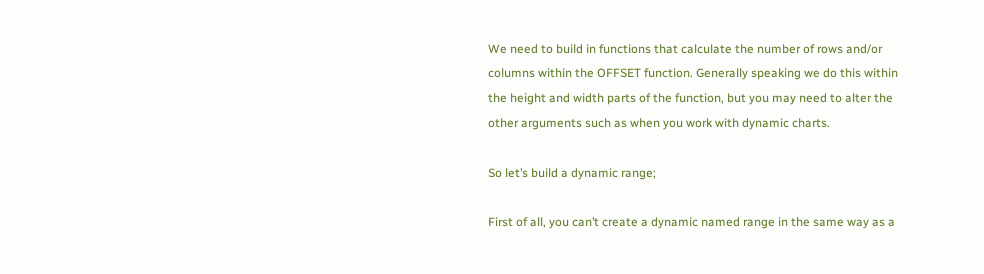We need to build in functions that calculate the number of rows and/or columns within the OFFSET function. Generally speaking we do this within the height and width parts of the function, but you may need to alter the other arguments such as when you work with dynamic charts.

So let’s build a dynamic range;

First of all, you can’t create a dynamic named range in the same way as a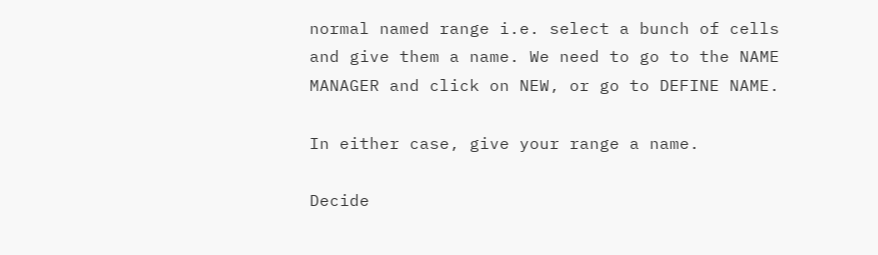normal named range i.e. select a bunch of cells and give them a name. We need to go to the NAME MANAGER and click on NEW, or go to DEFINE NAME.

In either case, give your range a name.

Decide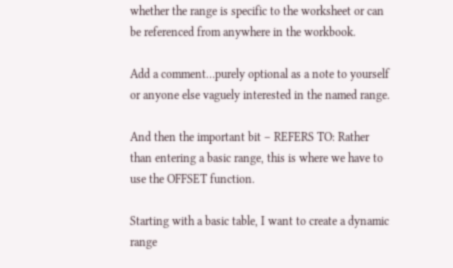whether the range is specific to the worksheet or can be referenced from anywhere in the workbook.

Add a comment…purely optional as a note to yourself or anyone else vaguely interested in the named range.

And then the important bit – REFERS TO: Rather than entering a basic range, this is where we have to use the OFFSET function.

Starting with a basic table, I want to create a dynamic range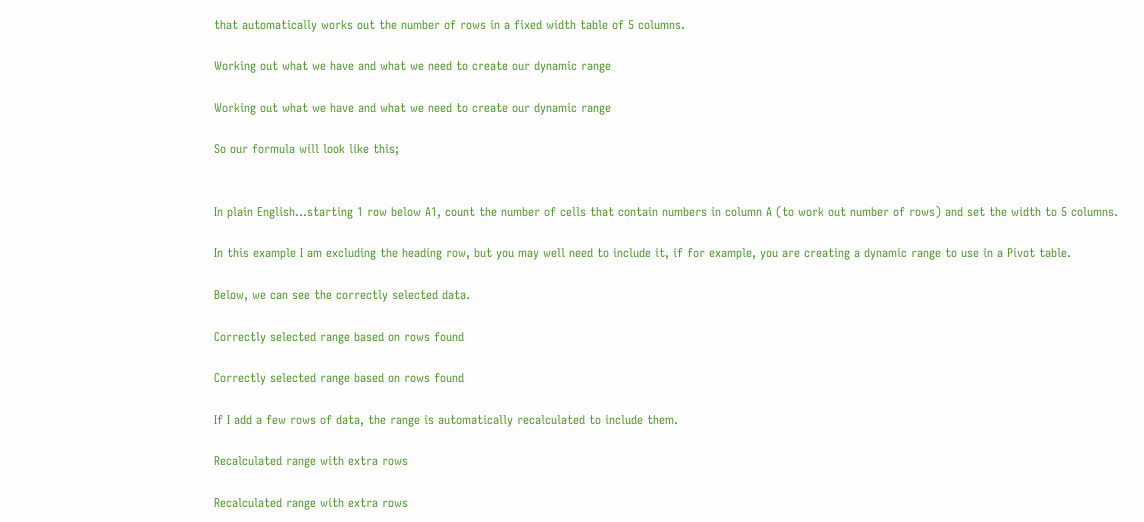that automatically works out the number of rows in a fixed width table of 5 columns.

Working out what we have and what we need to create our dynamic range

Working out what we have and what we need to create our dynamic range

So our formula will look like this;


In plain English…starting 1 row below A1, count the number of cells that contain numbers in column A (to work out number of rows) and set the width to 5 columns.

In this example I am excluding the heading row, but you may well need to include it, if for example, you are creating a dynamic range to use in a Pivot table.

Below, we can see the correctly selected data.

Correctly selected range based on rows found

Correctly selected range based on rows found

If I add a few rows of data, the range is automatically recalculated to include them.

Recalculated range with extra rows

Recalculated range with extra rows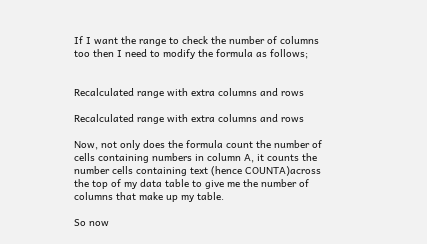If I want the range to check the number of columns too then I need to modify the formula as follows;


Recalculated range with extra columns and rows

Recalculated range with extra columns and rows

Now, not only does the formula count the number of cells containing numbers in column A, it counts the number cells containing text (hence COUNTA)across the top of my data table to give me the number of columns that make up my table.

So now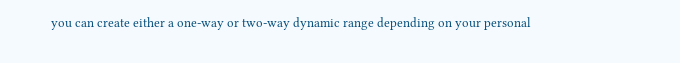you can create either a one-way or two-way dynamic range depending on your personal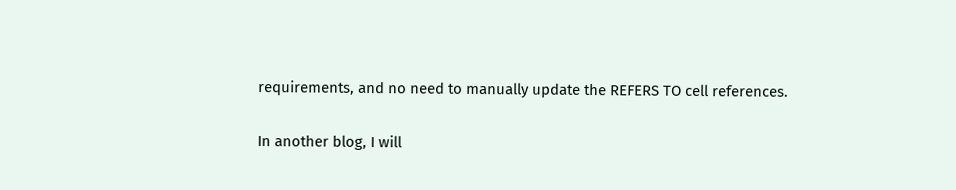requirements, and no need to manually update the REFERS TO cell references.

In another blog, I will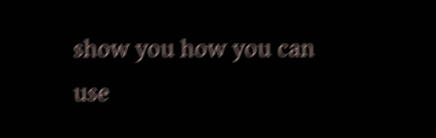show you how you can use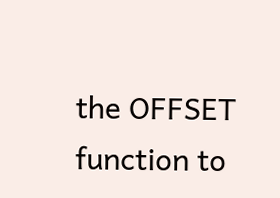the OFFSET function to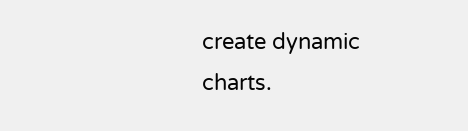create dynamic charts.